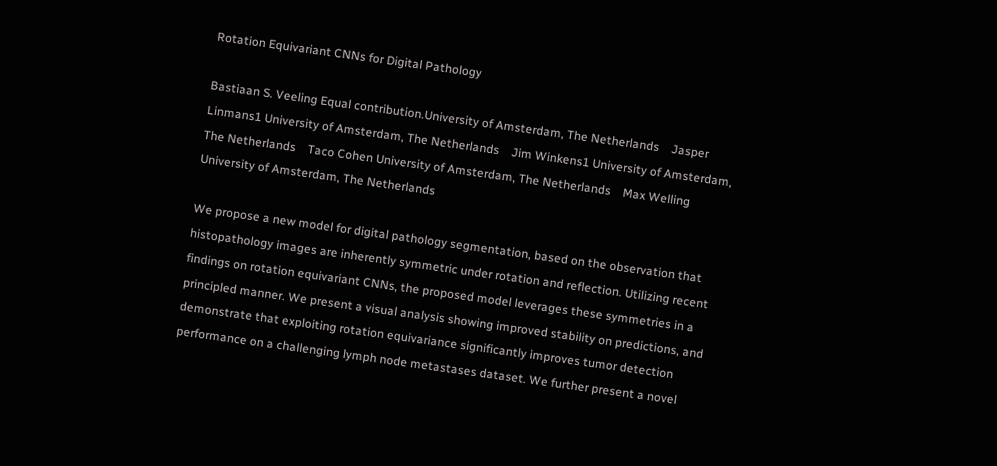Rotation Equivariant CNNs for Digital Pathology

Bastiaan S. Veeling Equal contribution.University of Amsterdam, The Netherlands    Jasper Linmans1 University of Amsterdam, The Netherlands    Jim Winkens1 University of Amsterdam, The Netherlands    Taco Cohen University of Amsterdam, The Netherlands    Max Welling University of Amsterdam, The Netherlands

We propose a new model for digital pathology segmentation, based on the observation that histopathology images are inherently symmetric under rotation and reflection. Utilizing recent findings on rotation equivariant CNNs, the proposed model leverages these symmetries in a principled manner. We present a visual analysis showing improved stability on predictions, and demonstrate that exploiting rotation equivariance significantly improves tumor detection performance on a challenging lymph node metastases dataset. We further present a novel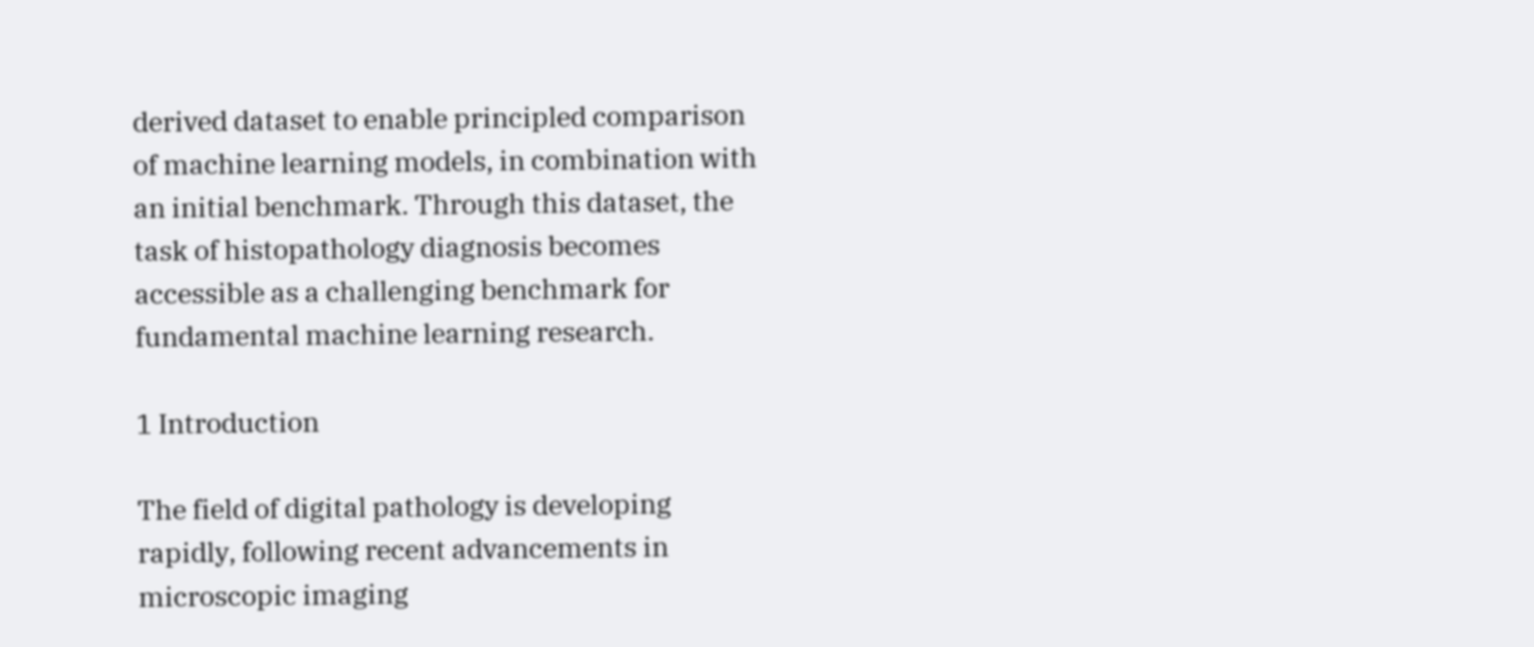derived dataset to enable principled comparison of machine learning models, in combination with an initial benchmark. Through this dataset, the task of histopathology diagnosis becomes accessible as a challenging benchmark for fundamental machine learning research.

1 Introduction

The field of digital pathology is developing rapidly, following recent advancements in microscopic imaging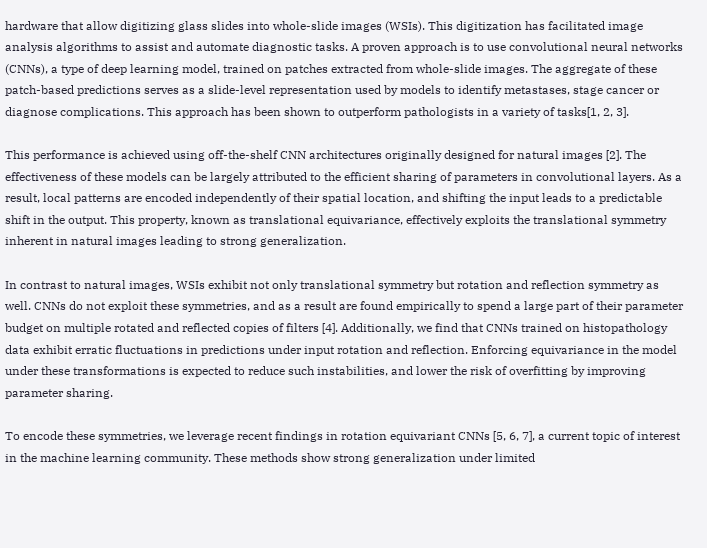hardware that allow digitizing glass slides into whole-slide images (WSIs). This digitization has facilitated image analysis algorithms to assist and automate diagnostic tasks. A proven approach is to use convolutional neural networks (CNNs), a type of deep learning model, trained on patches extracted from whole-slide images. The aggregate of these patch-based predictions serves as a slide-level representation used by models to identify metastases, stage cancer or diagnose complications. This approach has been shown to outperform pathologists in a variety of tasks[1, 2, 3].

This performance is achieved using off-the-shelf CNN architectures originally designed for natural images [2]. The effectiveness of these models can be largely attributed to the efficient sharing of parameters in convolutional layers. As a result, local patterns are encoded independently of their spatial location, and shifting the input leads to a predictable shift in the output. This property, known as translational equivariance, effectively exploits the translational symmetry inherent in natural images leading to strong generalization.

In contrast to natural images, WSIs exhibit not only translational symmetry but rotation and reflection symmetry as well. CNNs do not exploit these symmetries, and as a result are found empirically to spend a large part of their parameter budget on multiple rotated and reflected copies of filters [4]. Additionally, we find that CNNs trained on histopathology data exhibit erratic fluctuations in predictions under input rotation and reflection. Enforcing equivariance in the model under these transformations is expected to reduce such instabilities, and lower the risk of overfitting by improving parameter sharing.

To encode these symmetries, we leverage recent findings in rotation equivariant CNNs [5, 6, 7], a current topic of interest in the machine learning community. These methods show strong generalization under limited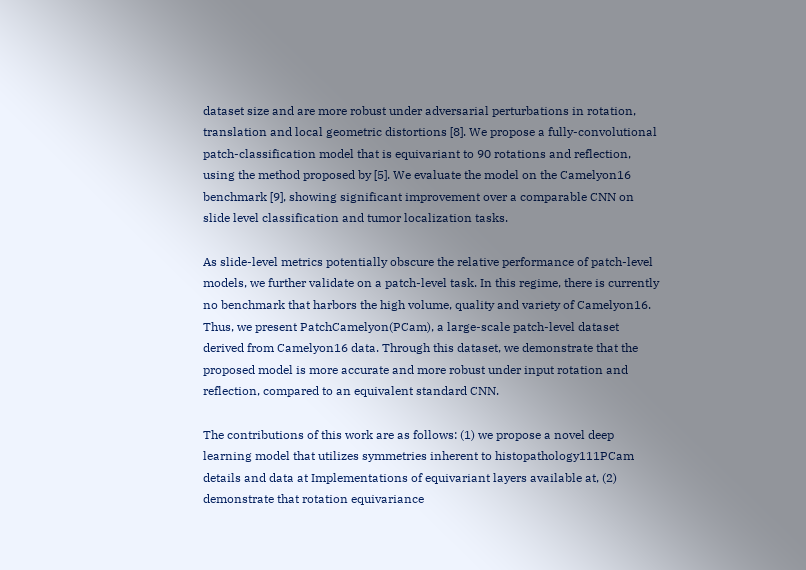dataset size and are more robust under adversarial perturbations in rotation, translation and local geometric distortions [8]. We propose a fully-convolutional patch-classification model that is equivariant to 90 rotations and reflection, using the method proposed by [5]. We evaluate the model on the Camelyon16 benchmark [9], showing significant improvement over a comparable CNN on slide level classification and tumor localization tasks.

As slide-level metrics potentially obscure the relative performance of patch-level models, we further validate on a patch-level task. In this regime, there is currently no benchmark that harbors the high volume, quality and variety of Camelyon16. Thus, we present PatchCamelyon(PCam), a large-scale patch-level dataset derived from Camelyon16 data. Through this dataset, we demonstrate that the proposed model is more accurate and more robust under input rotation and reflection, compared to an equivalent standard CNN.

The contributions of this work are as follows: (1) we propose a novel deep learning model that utilizes symmetries inherent to histopathology111PCam details and data at Implementations of equivariant layers available at, (2) demonstrate that rotation equivariance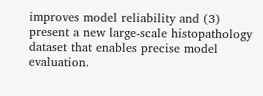improves model reliability and (3) present a new large-scale histopathology dataset that enables precise model evaluation.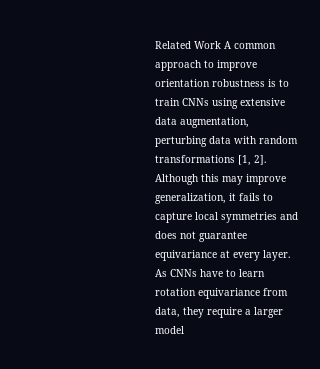Related Work A common approach to improve orientation robustness is to train CNNs using extensive data augmentation, perturbing data with random transformations [1, 2]. Although this may improve generalization, it fails to capture local symmetries and does not guarantee equivariance at every layer. As CNNs have to learn rotation equivariance from data, they require a larger model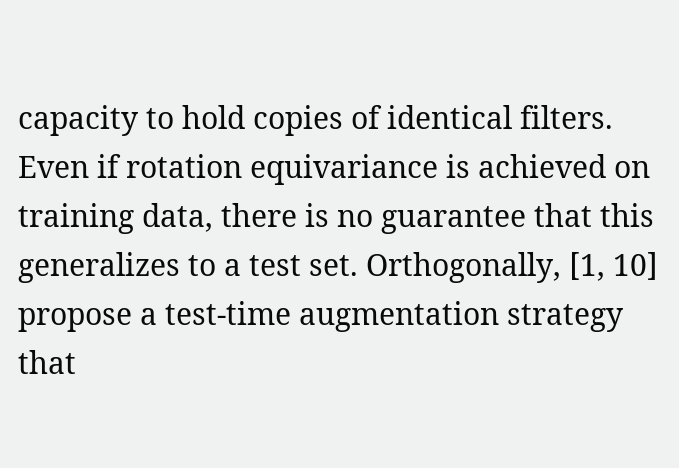capacity to hold copies of identical filters. Even if rotation equivariance is achieved on training data, there is no guarantee that this generalizes to a test set. Orthogonally, [1, 10] propose a test-time augmentation strategy that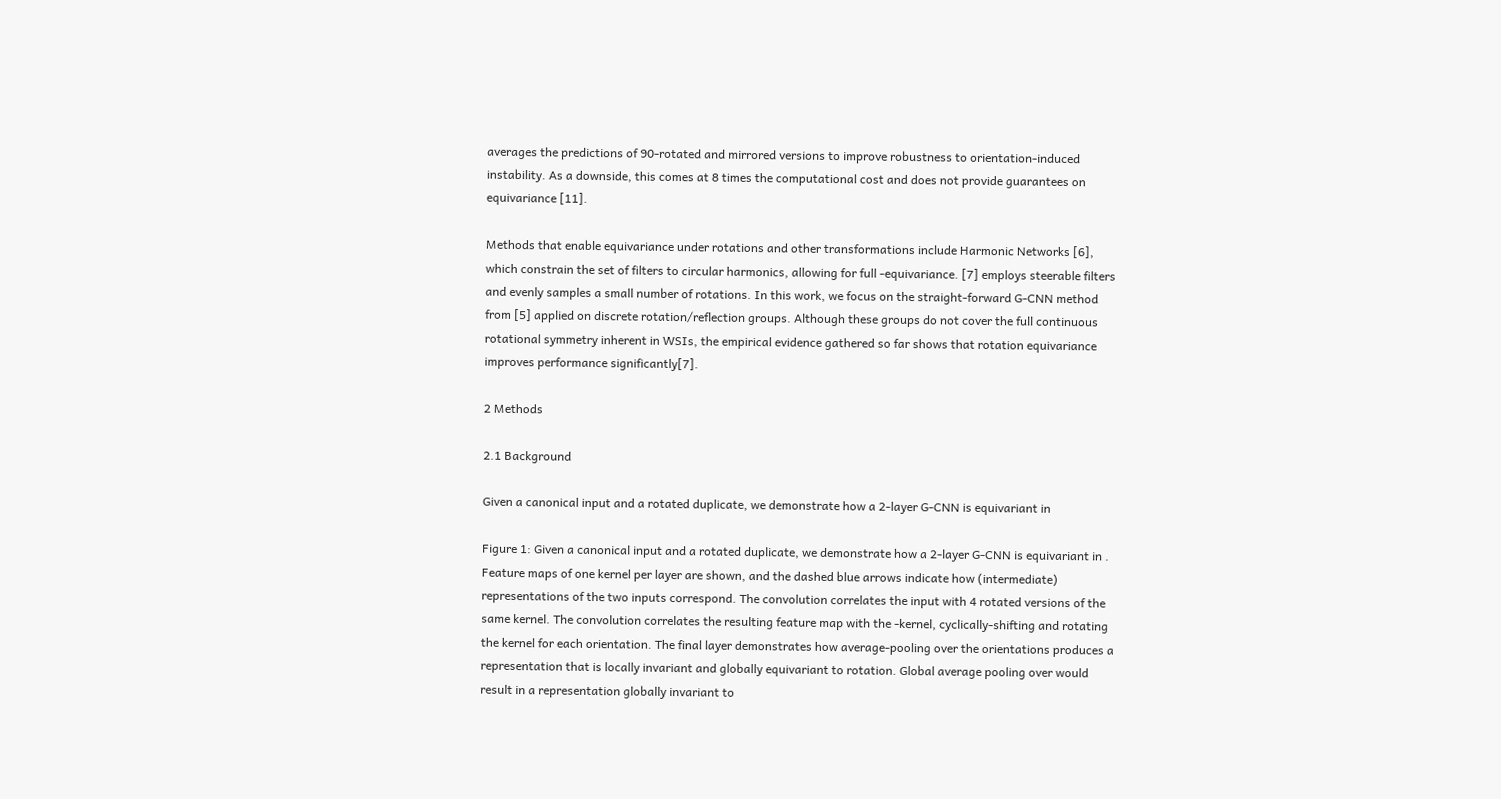averages the predictions of 90-rotated and mirrored versions to improve robustness to orientation-induced instability. As a downside, this comes at 8 times the computational cost and does not provide guarantees on equivariance [11].

Methods that enable equivariance under rotations and other transformations include Harmonic Networks [6], which constrain the set of filters to circular harmonics, allowing for full -equivariance. [7] employs steerable filters and evenly samples a small number of rotations. In this work, we focus on the straight-forward G-CNN method from [5] applied on discrete rotation/reflection groups. Although these groups do not cover the full continuous rotational symmetry inherent in WSIs, the empirical evidence gathered so far shows that rotation equivariance improves performance significantly[7].

2 Methods

2.1 Background

Given a canonical input and a rotated duplicate, we demonstrate how a 2-layer G-CNN is equivariant in

Figure 1: Given a canonical input and a rotated duplicate, we demonstrate how a 2-layer G-CNN is equivariant in . Feature maps of one kernel per layer are shown, and the dashed blue arrows indicate how (intermediate) representations of the two inputs correspond. The convolution correlates the input with 4 rotated versions of the same kernel. The convolution correlates the resulting feature map with the -kernel, cyclically-shifting and rotating the kernel for each orientation. The final layer demonstrates how average-pooling over the orientations produces a representation that is locally invariant and globally equivariant to rotation. Global average pooling over would result in a representation globally invariant to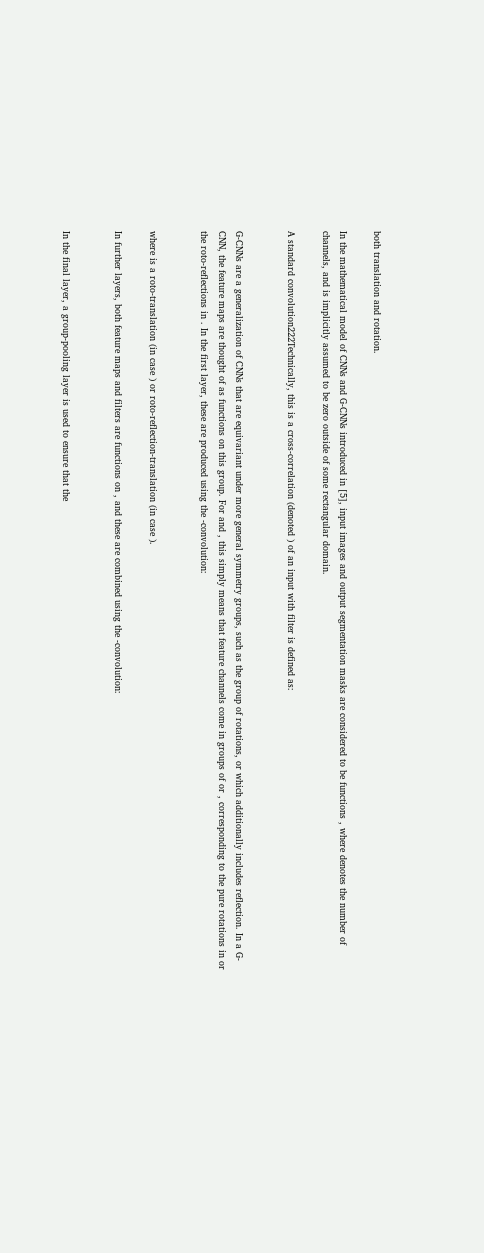both translation and rotation.

In the mathematical model of CNNs and G-CNNs introduced in [5], input images and output segmentation masks are considered to be functions , where denotes the number of channels, and is implicitly assumed to be zero outside of some rectangular domain.

A standard convolution222Technically, this is a cross-correlation (denoted ) of an input with filter is defined as:


G-CNNs are a generalization of CNNs that are equivariant under more general symmetry groups, such as the group of rotations, or which additionally includes reflection. In a G-CNN, the feature maps are thought of as functions on this group. For and , this simply means that feature channels come in groups of or , corresponding to the pure rotations in or the roto-reflections in . In the first layer, these are produced using the -convolution:


where is a roto-translation (in case ) or roto-reflection-translation (in case ).

In further layers, both feature maps and filters are functions on , and these are combined using the -convolution:


In the final layer, a group-pooling layer is used to ensure that the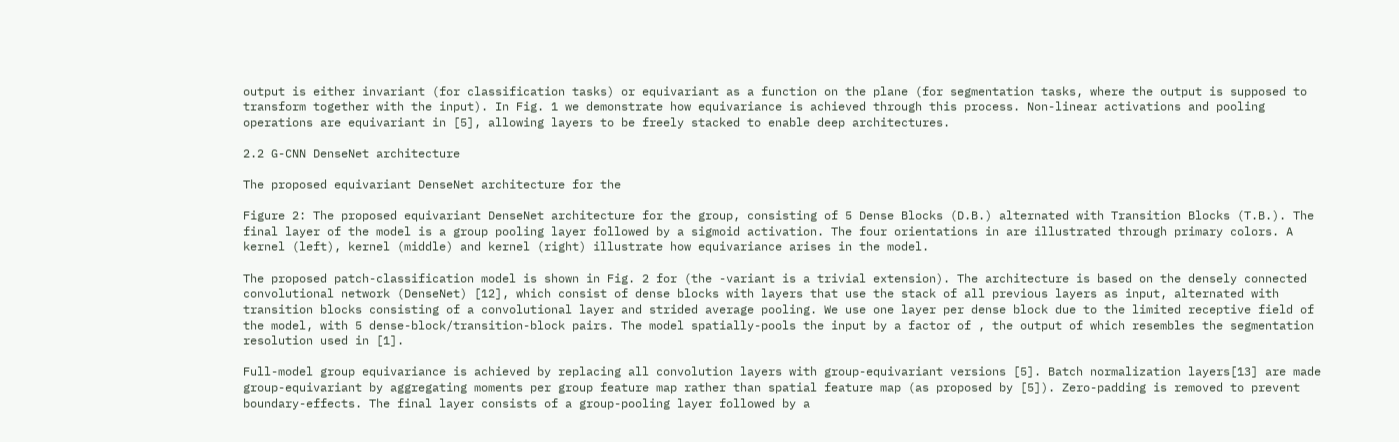output is either invariant (for classification tasks) or equivariant as a function on the plane (for segmentation tasks, where the output is supposed to transform together with the input). In Fig. 1 we demonstrate how equivariance is achieved through this process. Non-linear activations and pooling operations are equivariant in [5], allowing layers to be freely stacked to enable deep architectures.

2.2 G-CNN DenseNet architecture

The proposed equivariant DenseNet architecture for the

Figure 2: The proposed equivariant DenseNet architecture for the group, consisting of 5 Dense Blocks (D.B.) alternated with Transition Blocks (T.B.). The final layer of the model is a group pooling layer followed by a sigmoid activation. The four orientations in are illustrated through primary colors. A kernel (left), kernel (middle) and kernel (right) illustrate how equivariance arises in the model.

The proposed patch-classification model is shown in Fig. 2 for (the -variant is a trivial extension). The architecture is based on the densely connected convolutional network (DenseNet) [12], which consist of dense blocks with layers that use the stack of all previous layers as input, alternated with transition blocks consisting of a convolutional layer and strided average pooling. We use one layer per dense block due to the limited receptive field of the model, with 5 dense-block/transition-block pairs. The model spatially-pools the input by a factor of , the output of which resembles the segmentation resolution used in [1].

Full-model group equivariance is achieved by replacing all convolution layers with group-equivariant versions [5]. Batch normalization layers[13] are made group-equivariant by aggregating moments per group feature map rather than spatial feature map (as proposed by [5]). Zero-padding is removed to prevent boundary-effects. The final layer consists of a group-pooling layer followed by a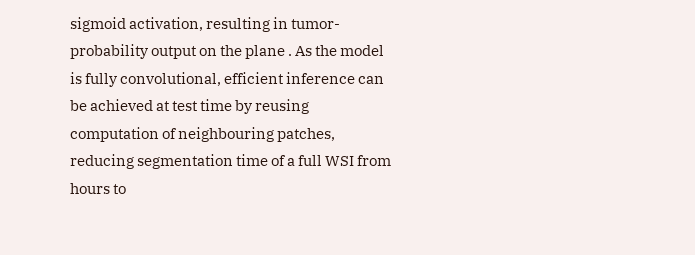sigmoid activation, resulting in tumor-probability output on the plane . As the model is fully convolutional, efficient inference can be achieved at test time by reusing computation of neighbouring patches, reducing segmentation time of a full WSI from hours to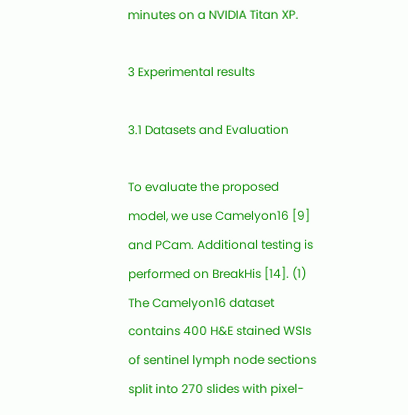minutes on a NVIDIA Titan XP.

3 Experimental results

3.1 Datasets and Evaluation

To evaluate the proposed model, we use Camelyon16 [9] and PCam. Additional testing is performed on BreakHis [14]. (1) The Camelyon16 dataset contains 400 H&E stained WSIs of sentinel lymph node sections split into 270 slides with pixel-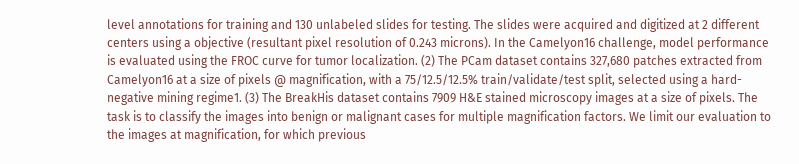level annotations for training and 130 unlabeled slides for testing. The slides were acquired and digitized at 2 different centers using a objective (resultant pixel resolution of 0.243 microns). In the Camelyon16 challenge, model performance is evaluated using the FROC curve for tumor localization. (2) The PCam dataset contains 327,680 patches extracted from Camelyon16 at a size of pixels @ magnification, with a 75/12.5/12.5% train/validate/test split, selected using a hard-negative mining regime1. (3) The BreakHis dataset contains 7909 H&E stained microscopy images at a size of pixels. The task is to classify the images into benign or malignant cases for multiple magnification factors. We limit our evaluation to the images at magnification, for which previous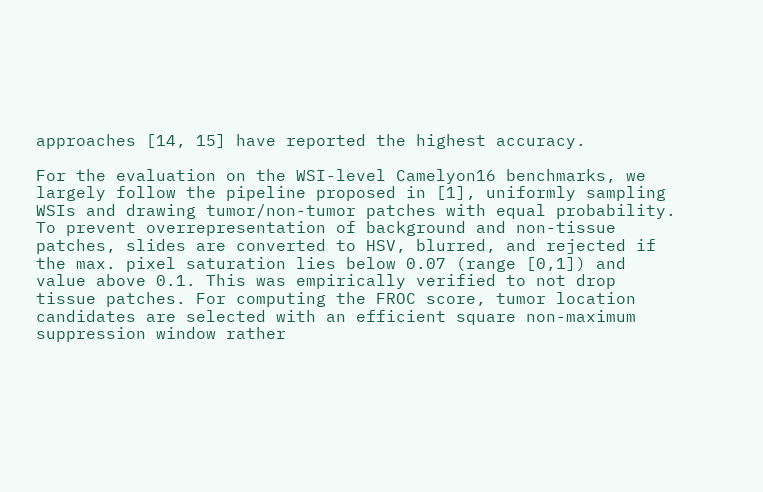approaches [14, 15] have reported the highest accuracy.

For the evaluation on the WSI-level Camelyon16 benchmarks, we largely follow the pipeline proposed in [1], uniformly sampling WSIs and drawing tumor/non-tumor patches with equal probability. To prevent overrepresentation of background and non-tissue patches, slides are converted to HSV, blurred, and rejected if the max. pixel saturation lies below 0.07 (range [0,1]) and value above 0.1. This was empirically verified to not drop tissue patches. For computing the FROC score, tumor location candidates are selected with an efficient square non-maximum suppression window rather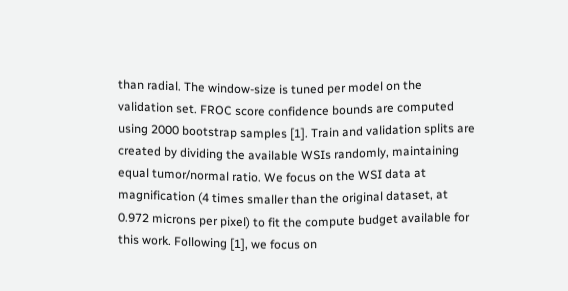than radial. The window-size is tuned per model on the validation set. FROC score confidence bounds are computed using 2000 bootstrap samples [1]. Train and validation splits are created by dividing the available WSIs randomly, maintaining equal tumor/normal ratio. We focus on the WSI data at magnification (4 times smaller than the original dataset, at 0.972 microns per pixel) to fit the compute budget available for this work. Following [1], we focus on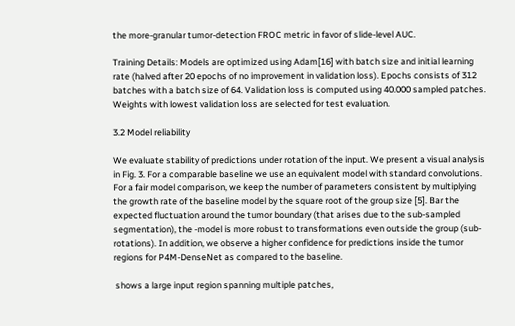the more-granular tumor-detection FROC metric in favor of slide-level AUC.

Training Details: Models are optimized using Adam[16] with batch size and initial learning rate (halved after 20 epochs of no improvement in validation loss). Epochs consists of 312 batches with a batch size of 64. Validation loss is computed using 40.000 sampled patches. Weights with lowest validation loss are selected for test evaluation.

3.2 Model reliability

We evaluate stability of predictions under rotation of the input. We present a visual analysis in Fig. 3. For a comparable baseline we use an equivalent model with standard convolutions. For a fair model comparison, we keep the number of parameters consistent by multiplying the growth rate of the baseline model by the square root of the group size [5]. Bar the expected fluctuation around the tumor boundary (that arises due to the sub-sampled segmentation), the -model is more robust to transformations even outside the group (sub- rotations). In addition, we observe a higher confidence for predictions inside the tumor regions for P4M-DenseNet as compared to the baseline.

 shows a large input region spanning multiple patches,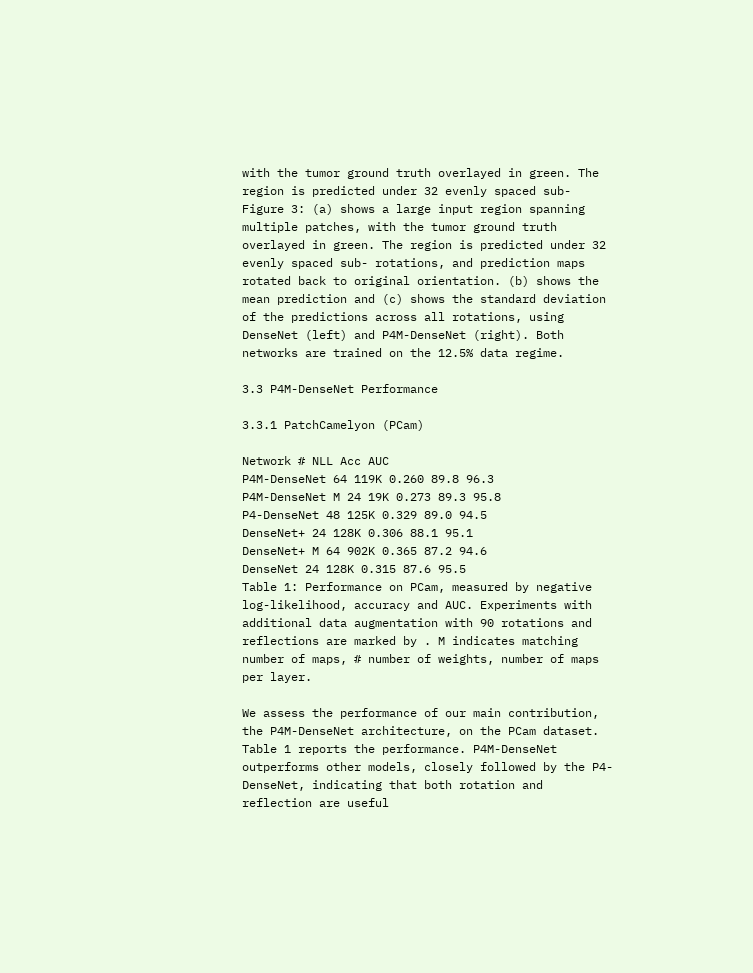with the tumor ground truth overlayed in green. The region is predicted under 32 evenly spaced sub-
Figure 3: (a) shows a large input region spanning multiple patches, with the tumor ground truth overlayed in green. The region is predicted under 32 evenly spaced sub- rotations, and prediction maps rotated back to original orientation. (b) shows the mean prediction and (c) shows the standard deviation of the predictions across all rotations, using DenseNet (left) and P4M-DenseNet (right). Both networks are trained on the 12.5% data regime.

3.3 P4M-DenseNet Performance

3.3.1 PatchCamelyon (PCam)

Network # NLL Acc AUC
P4M-DenseNet 64 119K 0.260 89.8 96.3
P4M-DenseNet M 24 19K 0.273 89.3 95.8
P4-DenseNet 48 125K 0.329 89.0 94.5
DenseNet+ 24 128K 0.306 88.1 95.1
DenseNet+ M 64 902K 0.365 87.2 94.6
DenseNet 24 128K 0.315 87.6 95.5
Table 1: Performance on PCam, measured by negative log-likelihood, accuracy and AUC. Experiments with additional data augmentation with 90 rotations and reflections are marked by . M indicates matching number of maps, # number of weights, number of maps per layer.

We assess the performance of our main contribution, the P4M-DenseNet architecture, on the PCam dataset. Table 1 reports the performance. P4M-DenseNet outperforms other models, closely followed by the P4-DenseNet, indicating that both rotation and reflection are useful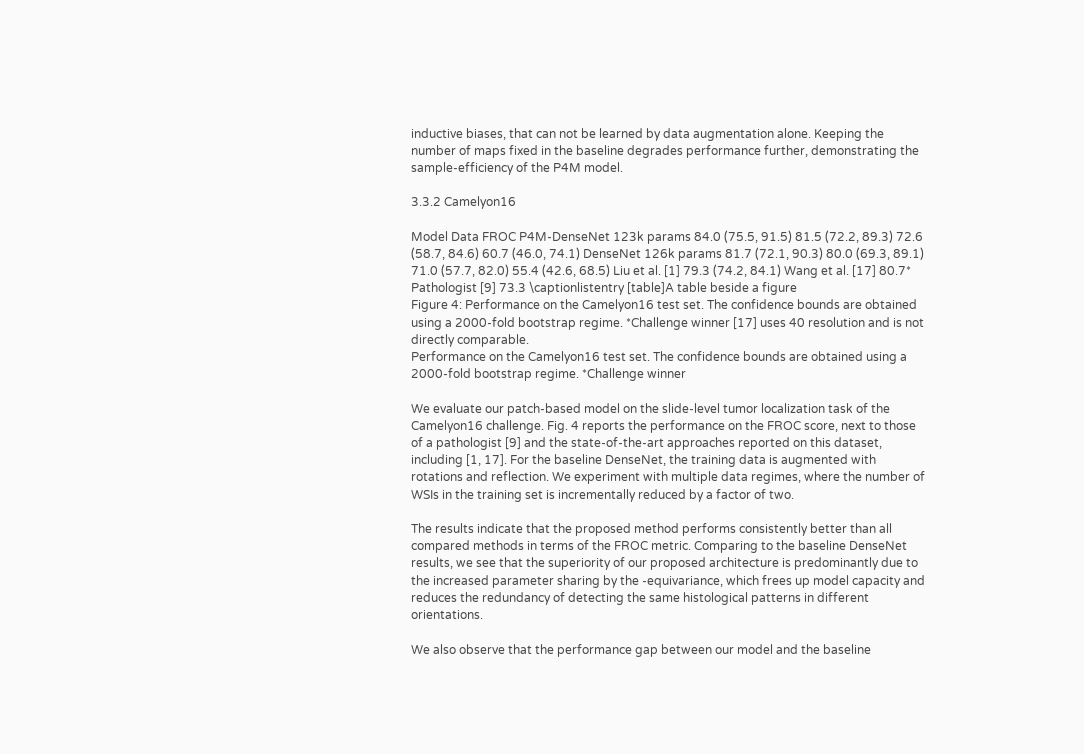inductive biases, that can not be learned by data augmentation alone. Keeping the number of maps fixed in the baseline degrades performance further, demonstrating the sample-efficiency of the P4M model.

3.3.2 Camelyon16

Model Data FROC P4M-DenseNet 123k params 84.0 (75.5, 91.5) 81.5 (72.2, 89.3) 72.6 (58.7, 84.6) 60.7 (46.0, 74.1) DenseNet 126k params 81.7 (72.1, 90.3) 80.0 (69.3, 89.1) 71.0 (57.7, 82.0) 55.4 (42.6, 68.5) Liu et al. [1] 79.3 (74.2, 84.1) Wang et al. [17] 80.7* Pathologist [9] 73.3 \captionlistentry [table]A table beside a figure
Figure 4: Performance on the Camelyon16 test set. The confidence bounds are obtained using a 2000-fold bootstrap regime. *Challenge winner [17] uses 40 resolution and is not directly comparable.
Performance on the Camelyon16 test set. The confidence bounds are obtained using a 2000-fold bootstrap regime. *Challenge winner

We evaluate our patch-based model on the slide-level tumor localization task of the Camelyon16 challenge. Fig. 4 reports the performance on the FROC score, next to those of a pathologist [9] and the state-of-the-art approaches reported on this dataset, including [1, 17]. For the baseline DenseNet, the training data is augmented with rotations and reflection. We experiment with multiple data regimes, where the number of WSIs in the training set is incrementally reduced by a factor of two.

The results indicate that the proposed method performs consistently better than all compared methods in terms of the FROC metric. Comparing to the baseline DenseNet results, we see that the superiority of our proposed architecture is predominantly due to the increased parameter sharing by the -equivariance, which frees up model capacity and reduces the redundancy of detecting the same histological patterns in different orientations.

We also observe that the performance gap between our model and the baseline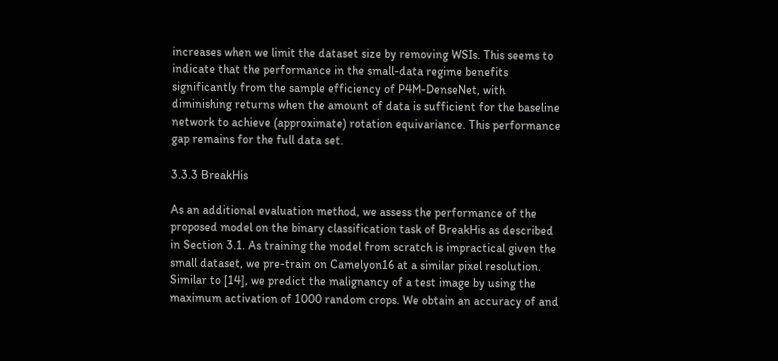increases when we limit the dataset size by removing WSIs. This seems to indicate that the performance in the small-data regime benefits significantly from the sample efficiency of P4M-DenseNet, with diminishing returns when the amount of data is sufficient for the baseline network to achieve (approximate) rotation equivariance. This performance gap remains for the full data set.

3.3.3 BreakHis

As an additional evaluation method, we assess the performance of the proposed model on the binary classification task of BreakHis as described in Section 3.1. As training the model from scratch is impractical given the small dataset, we pre-train on Camelyon16 at a similar pixel resolution. Similar to [14], we predict the malignancy of a test image by using the maximum activation of 1000 random crops. We obtain an accuracy of and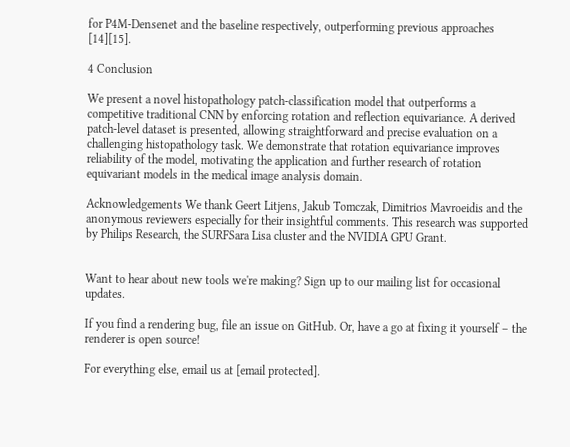for P4M-Densenet and the baseline respectively, outperforming previous approaches [14][15].

4 Conclusion

We present a novel histopathology patch-classification model that outperforms a competitive traditional CNN by enforcing rotation and reflection equivariance. A derived patch-level dataset is presented, allowing straightforward and precise evaluation on a challenging histopathology task. We demonstrate that rotation equivariance improves reliability of the model, motivating the application and further research of rotation equivariant models in the medical image analysis domain.

Acknowledgements We thank Geert Litjens, Jakub Tomczak, Dimitrios Mavroeidis and the anonymous reviewers especially for their insightful comments. This research was supported by Philips Research, the SURFSara Lisa cluster and the NVIDIA GPU Grant.


Want to hear about new tools we're making? Sign up to our mailing list for occasional updates.

If you find a rendering bug, file an issue on GitHub. Or, have a go at fixing it yourself – the renderer is open source!

For everything else, email us at [email protected].